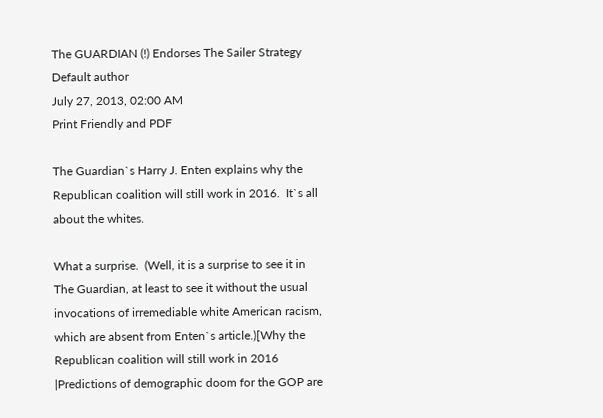The GUARDIAN (!) Endorses The Sailer Strategy
Default author
July 27, 2013, 02:00 AM
Print Friendly and PDF

The Guardian`s Harry J. Enten explains why the Republican coalition will still work in 2016.  It`s all about the whites.

What a surprise.  (Well, it is a surprise to see it in The Guardian, at least to see it without the usual invocations of irremediable white American racism, which are absent from Enten`s article.)[Why the Republican coalition will still work in 2016 |Predictions of demographic doom for the GOP are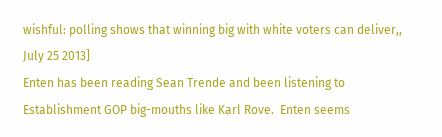wishful: polling shows that winning big with white voters can deliver,, July 25 2013]
Enten has been reading Sean Trende and been listening to Establishment GOP big-mouths like Karl Rove.  Enten seems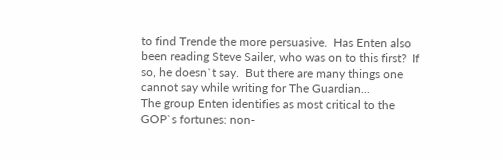to find Trende the more persuasive.  Has Enten also been reading Steve Sailer, who was on to this first?  If so, he doesn`t say.  But there are many things one cannot say while writing for The Guardian...
The group Enten identifies as most critical to the GOP`s fortunes: non-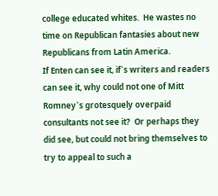college educated whites.  He wastes no time on Republican fantasies about new Republicans from Latin America.
If Enten can see it, if`s writers and readers can see it, why could not one of Mitt Romney`s grotesquely overpaid consultants not see it?  Or perhaps they did see, but could not bring themselves to try to appeal to such a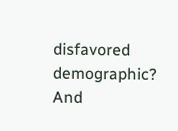disfavored demographic?  And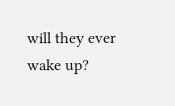will they ever wake up?